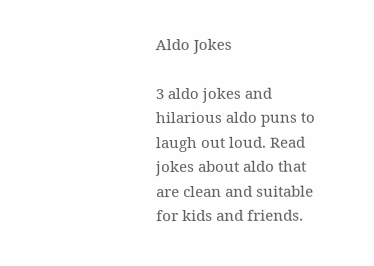Aldo Jokes

3 aldo jokes and hilarious aldo puns to laugh out loud. Read jokes about aldo that are clean and suitable for kids and friends.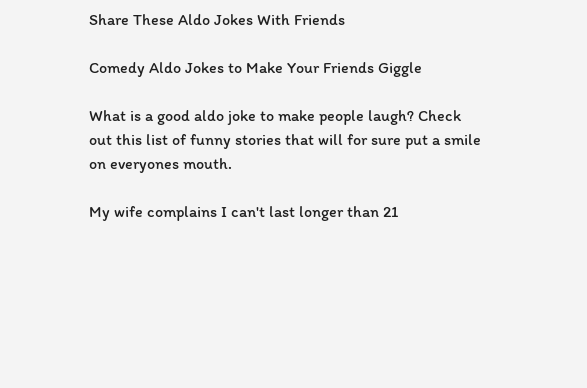Share These Aldo Jokes With Friends

Comedy Aldo Jokes to Make Your Friends Giggle

What is a good aldo joke to make people laugh? Check out this list of funny stories that will for sure put a smile on everyones mouth.

My wife complains I can't last longer than 21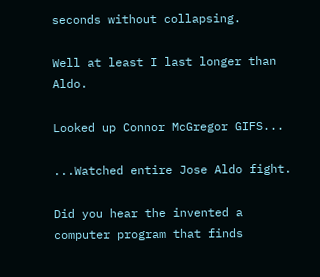seconds without collapsing.

Well at least I last longer than Aldo.

Looked up Connor McGregor GIFS...

...Watched entire Jose Aldo fight.

Did you hear the invented a computer program that finds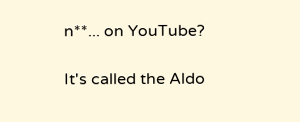n**... on YouTube?

It's called the Aldo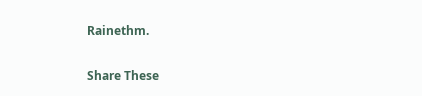Rainethm.

Share These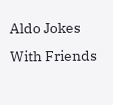Aldo Jokes With Friends